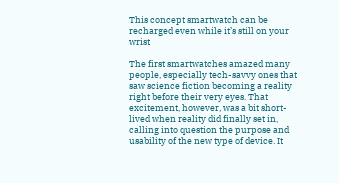This concept smartwatch can be recharged even while it’s still on your wrist

The first smartwatches amazed many people, especially tech-savvy ones that saw science fiction becoming a reality right before their very eyes. That excitement, however, was a bit short-lived when reality did finally set in, calling into question the purpose and usability of the new type of device. It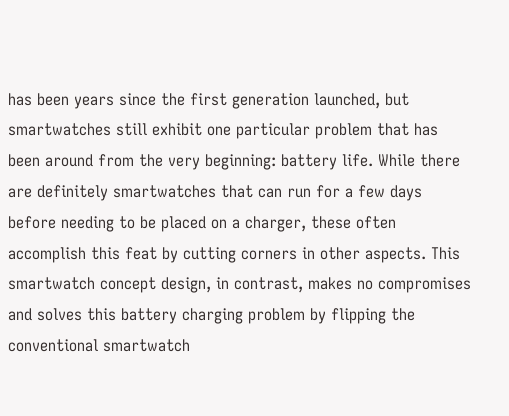has been years since the first generation launched, but smartwatches still exhibit one particular problem that has been around from the very beginning: battery life. While there are definitely smartwatches that can run for a few days before needing to be placed on a charger, these often accomplish this feat by cutting corners in other aspects. This smartwatch concept design, in contrast, makes no compromises and solves this battery charging problem by flipping the conventional smartwatch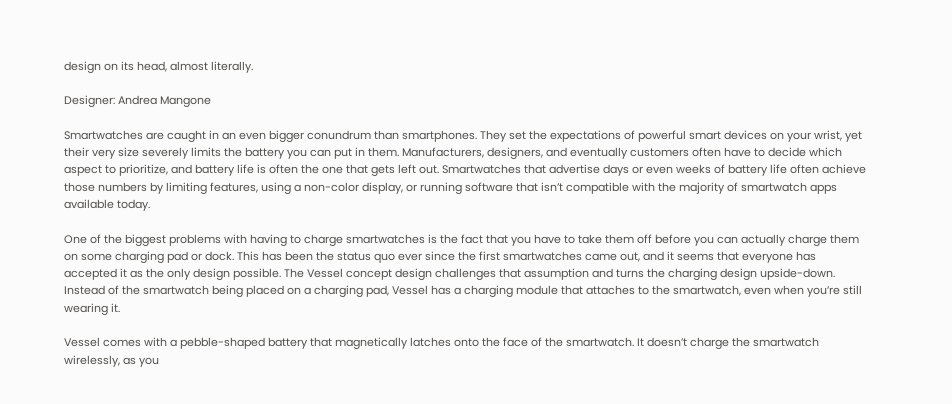design on its head, almost literally.

Designer: Andrea Mangone

Smartwatches are caught in an even bigger conundrum than smartphones. They set the expectations of powerful smart devices on your wrist, yet their very size severely limits the battery you can put in them. Manufacturers, designers, and eventually customers often have to decide which aspect to prioritize, and battery life is often the one that gets left out. Smartwatches that advertise days or even weeks of battery life often achieve those numbers by limiting features, using a non-color display, or running software that isn’t compatible with the majority of smartwatch apps available today.

One of the biggest problems with having to charge smartwatches is the fact that you have to take them off before you can actually charge them on some charging pad or dock. This has been the status quo ever since the first smartwatches came out, and it seems that everyone has accepted it as the only design possible. The Vessel concept design challenges that assumption and turns the charging design upside-down. Instead of the smartwatch being placed on a charging pad, Vessel has a charging module that attaches to the smartwatch, even when you’re still wearing it.

Vessel comes with a pebble-shaped battery that magnetically latches onto the face of the smartwatch. It doesn’t charge the smartwatch wirelessly, as you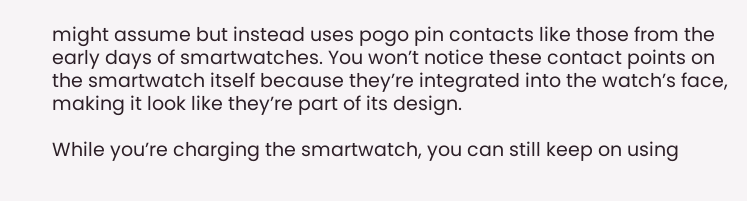might assume but instead uses pogo pin contacts like those from the early days of smartwatches. You won’t notice these contact points on the smartwatch itself because they’re integrated into the watch’s face, making it look like they’re part of its design.

While you’re charging the smartwatch, you can still keep on using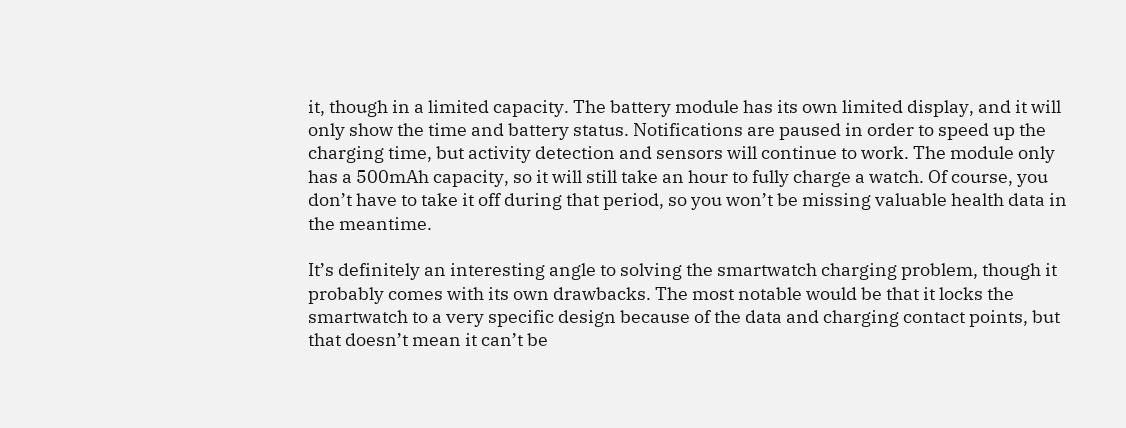it, though in a limited capacity. The battery module has its own limited display, and it will only show the time and battery status. Notifications are paused in order to speed up the charging time, but activity detection and sensors will continue to work. The module only has a 500mAh capacity, so it will still take an hour to fully charge a watch. Of course, you don’t have to take it off during that period, so you won’t be missing valuable health data in the meantime.

It’s definitely an interesting angle to solving the smartwatch charging problem, though it probably comes with its own drawbacks. The most notable would be that it locks the smartwatch to a very specific design because of the data and charging contact points, but that doesn’t mean it can’t be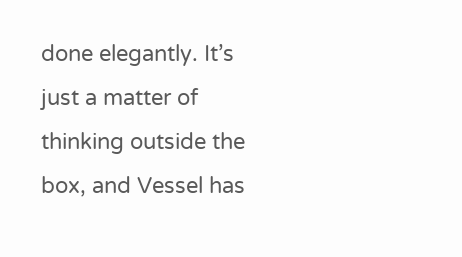done elegantly. It’s just a matter of thinking outside the box, and Vessel has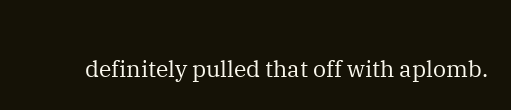definitely pulled that off with aplomb.